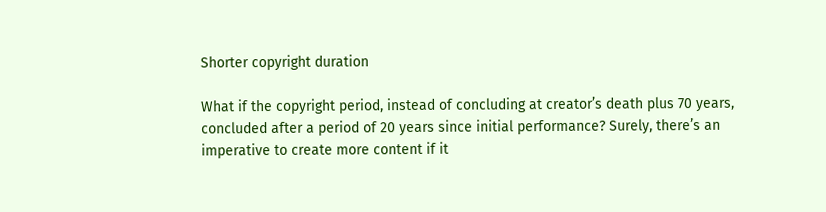Shorter copyright duration

What if the copyright period, instead of concluding at creator’s death plus 70 years, concluded after a period of 20 years since initial performance? Surely, there’s an imperative to create more content if it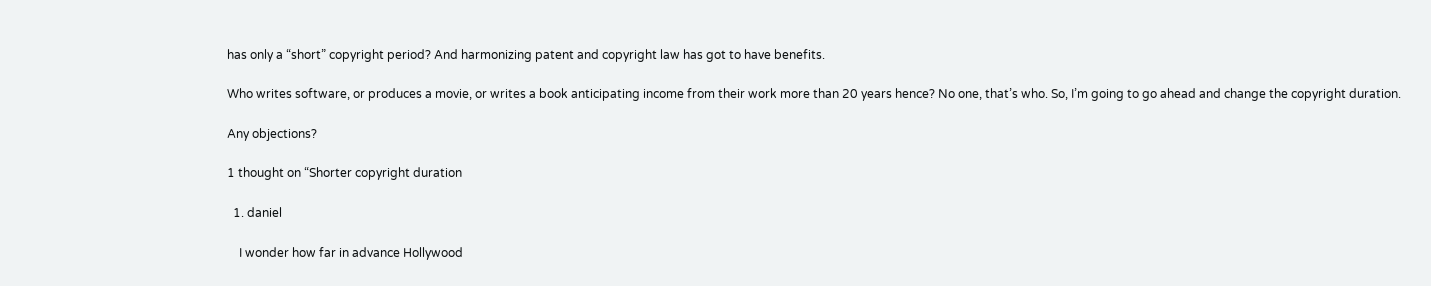has only a “short” copyright period? And harmonizing patent and copyright law has got to have benefits.

Who writes software, or produces a movie, or writes a book anticipating income from their work more than 20 years hence? No one, that’s who. So, I’m going to go ahead and change the copyright duration.

Any objections?

1 thought on “Shorter copyright duration

  1. daniel

    I wonder how far in advance Hollywood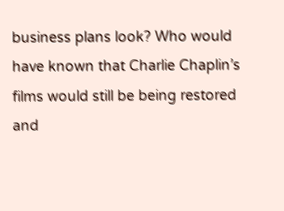business plans look? Who would have known that Charlie Chaplin’s films would still be being restored and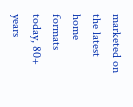marketed on the latest home formats today, 80+ years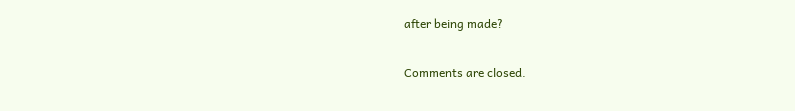after being made?

Comments are closed.